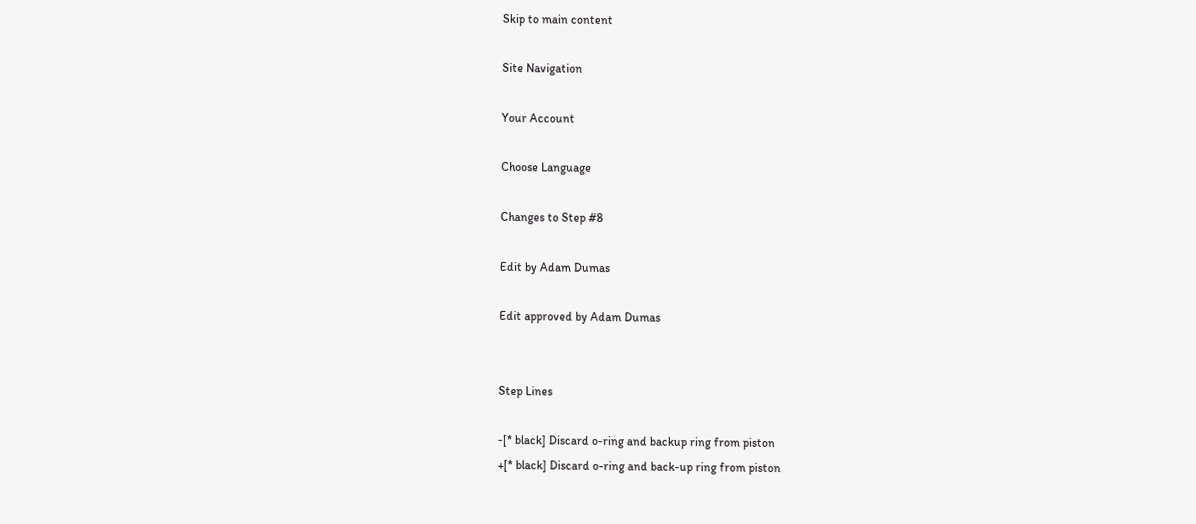Skip to main content

Site Navigation

Your Account

Choose Language

Changes to Step #8

Edit by Adam Dumas

Edit approved by Adam Dumas


Step Lines

-[* black] Discard o-ring and backup ring from piston
+[* black] Discard o-ring and back-up ring from piston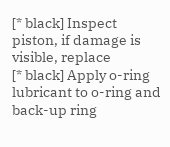[* black] Inspect piston, if damage is visible, replace
[* black] Apply o-ring lubricant to o-ring and back-up ring